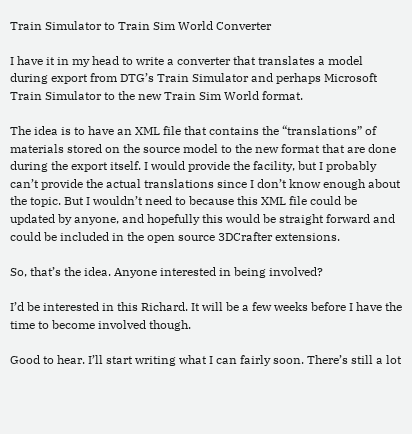Train Simulator to Train Sim World Converter

I have it in my head to write a converter that translates a model during export from DTG’s Train Simulator and perhaps Microsoft Train Simulator to the new Train Sim World format.

The idea is to have an XML file that contains the “translations” of materials stored on the source model to the new format that are done during the export itself. I would provide the facility, but I probably can’t provide the actual translations since I don’t know enough about the topic. But I wouldn’t need to because this XML file could be updated by anyone, and hopefully this would be straight forward and could be included in the open source 3DCrafter extensions.

So, that’s the idea. Anyone interested in being involved?

I’d be interested in this Richard. It will be a few weeks before I have the time to become involved though.

Good to hear. I’ll start writing what I can fairly soon. There’s still a lot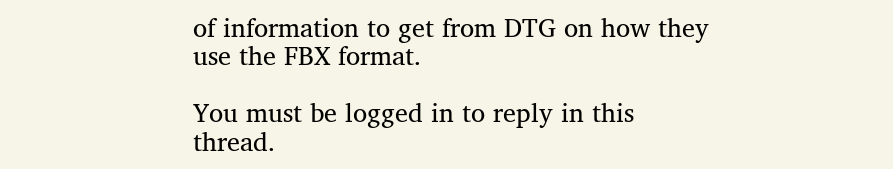of information to get from DTG on how they use the FBX format.

You must be logged in to reply in this thread.